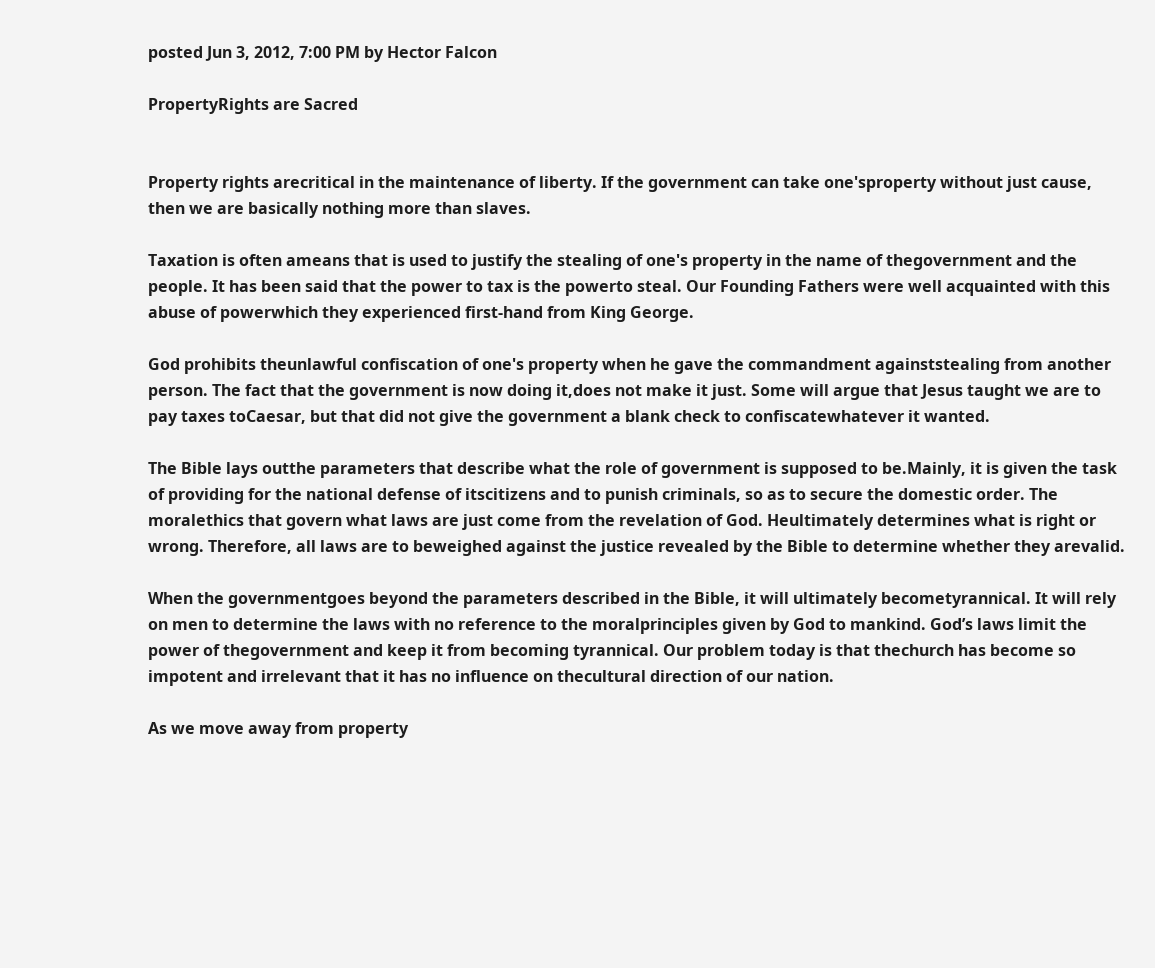posted Jun 3, 2012, 7:00 PM by Hector Falcon

PropertyRights are Sacred


Property rights arecritical in the maintenance of liberty. If the government can take one'sproperty without just cause, then we are basically nothing more than slaves.

Taxation is often ameans that is used to justify the stealing of one's property in the name of thegovernment and the people. It has been said that the power to tax is the powerto steal. Our Founding Fathers were well acquainted with this abuse of powerwhich they experienced first-hand from King George.

God prohibits theunlawful confiscation of one's property when he gave the commandment againststealing from another person. The fact that the government is now doing it,does not make it just. Some will argue that Jesus taught we are to pay taxes toCaesar, but that did not give the government a blank check to confiscatewhatever it wanted.

The Bible lays outthe parameters that describe what the role of government is supposed to be.Mainly, it is given the task of providing for the national defense of itscitizens and to punish criminals, so as to secure the domestic order. The moralethics that govern what laws are just come from the revelation of God. Heultimately determines what is right or wrong. Therefore, all laws are to beweighed against the justice revealed by the Bible to determine whether they arevalid.

When the governmentgoes beyond the parameters described in the Bible, it will ultimately becometyrannical. It will rely on men to determine the laws with no reference to the moralprinciples given by God to mankind. God’s laws limit the power of thegovernment and keep it from becoming tyrannical. Our problem today is that thechurch has become so impotent and irrelevant that it has no influence on thecultural direction of our nation.

As we move away from property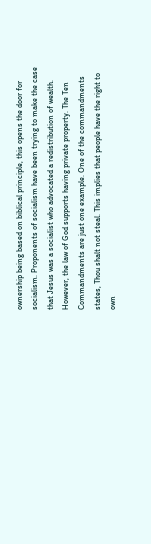ownership being based on biblical principle, this opens the door for socialism. Proponents of socialism have been trying to make the case that Jesus was a socialist who advocated a redistribution of wealth. However, the law of God supports having private property. The Ten Commandments are just one example. One of the commandments states, Thou shalt not steal. This implies that people have the right to own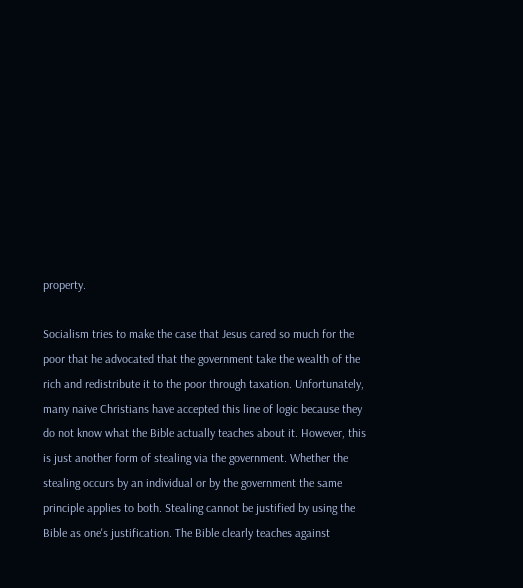property.

Socialism tries to make the case that Jesus cared so much for the poor that he advocated that the government take the wealth of the rich and redistribute it to the poor through taxation. Unfortunately, many naive Christians have accepted this line of logic because they do not know what the Bible actually teaches about it. However, this is just another form of stealing via the government. Whether the stealing occurs by an individual or by the government the same principle applies to both. Stealing cannot be justified by using the Bible as one's justification. The Bible clearly teaches against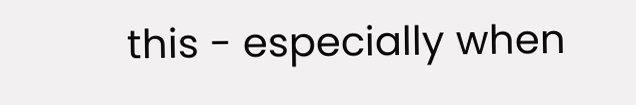this - especially when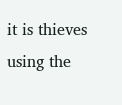it is thieves using the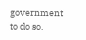government to do so.